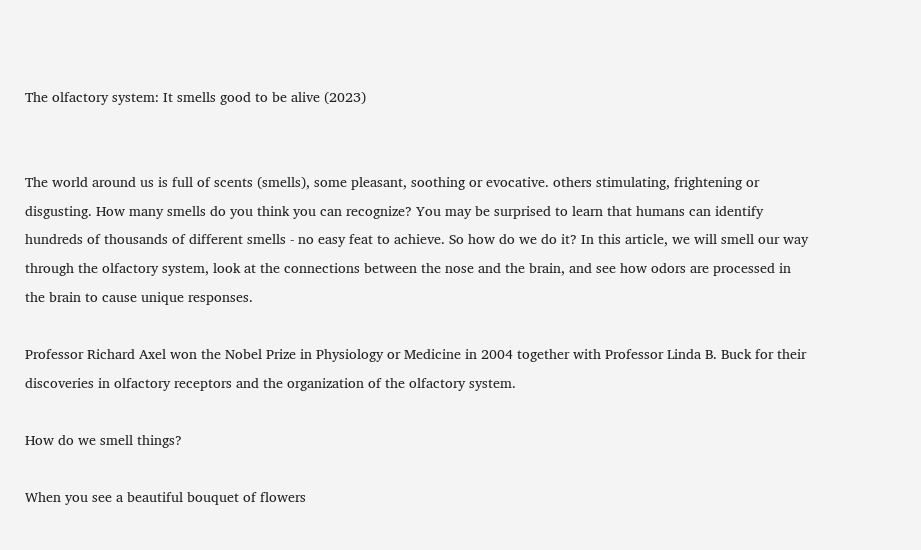The olfactory system: It smells good to be alive (2023)


The world around us is full of scents (smells), some pleasant, soothing or evocative. others stimulating, frightening or disgusting. How many smells do you think you can recognize? You may be surprised to learn that humans can identify hundreds of thousands of different smells - no easy feat to achieve. So how do we do it? In this article, we will smell our way through the olfactory system, look at the connections between the nose and the brain, and see how odors are processed in the brain to cause unique responses.

Professor Richard Axel won the Nobel Prize in Physiology or Medicine in 2004 together with Professor Linda B. Buck for their discoveries in olfactory receptors and the organization of the olfactory system.

How do we smell things?

When you see a beautiful bouquet of flowers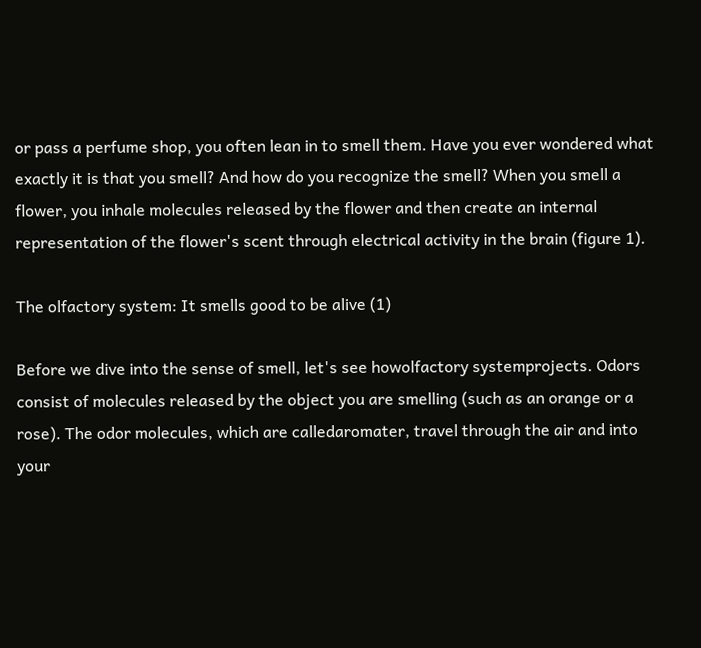or pass a perfume shop, you often lean in to smell them. Have you ever wondered what exactly it is that you smell? And how do you recognize the smell? When you smell a flower, you inhale molecules released by the flower and then create an internal representation of the flower's scent through electrical activity in the brain (figure 1).

The olfactory system: It smells good to be alive (1)

Before we dive into the sense of smell, let's see howolfactory systemprojects. Odors consist of molecules released by the object you are smelling (such as an orange or a rose). The odor molecules, which are calledaromater, travel through the air and into your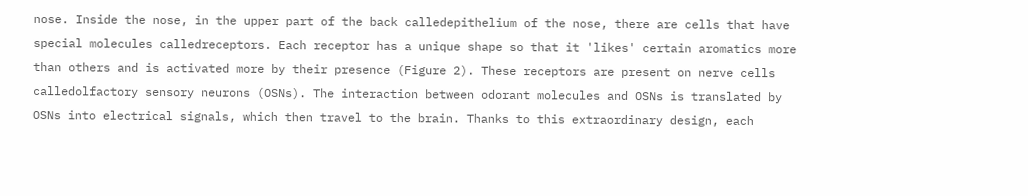nose. Inside the nose, in the upper part of the back calledepithelium of the nose, there are cells that have special molecules calledreceptors. Each receptor has a unique shape so that it 'likes' certain aromatics more than others and is activated more by their presence (Figure 2). These receptors are present on nerve cells calledolfactory sensory neurons (OSNs). The interaction between odorant molecules and OSNs is translated by OSNs into electrical signals, which then travel to the brain. Thanks to this extraordinary design, each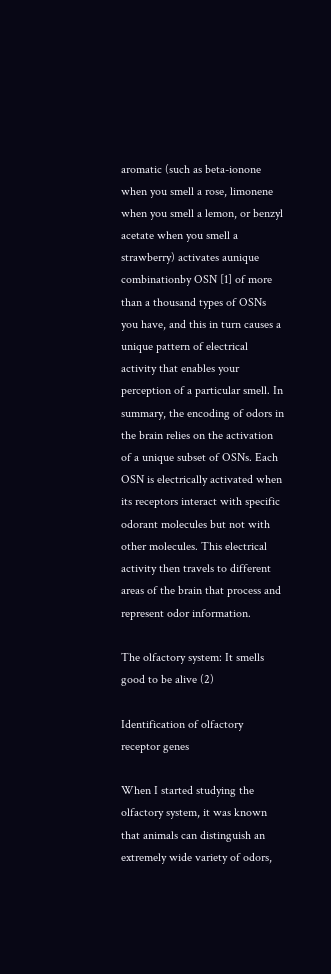aromatic (such as beta-ionone when you smell a rose, limonene when you smell a lemon, or benzyl acetate when you smell a strawberry) activates aunique combinationby OSN [1] of more than a thousand types of OSNs you have, and this in turn causes a unique pattern of electrical activity that enables your perception of a particular smell. In summary, the encoding of odors in the brain relies on the activation of a unique subset of OSNs. Each OSN is electrically activated when its receptors interact with specific odorant molecules but not with other molecules. This electrical activity then travels to different areas of the brain that process and represent odor information.

The olfactory system: It smells good to be alive (2)

Identification of olfactory receptor genes

When I started studying the olfactory system, it was known that animals can distinguish an extremely wide variety of odors,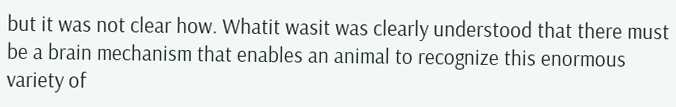but it was not clear how. Whatit wasit was clearly understood that there must be a brain mechanism that enables an animal to recognize this enormous variety of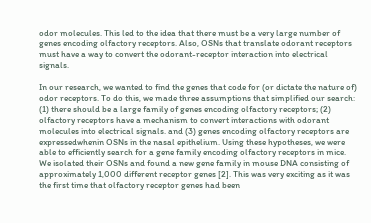odor molecules. This led to the idea that there must be a very large number of genes encoding olfactory receptors. Also, OSNs that translate odorant receptors must have a way to convert the odorant-receptor interaction into electrical signals.

In our research, we wanted to find the genes that code for (or dictate the nature of) odor receptors. To do this, we made three assumptions that simplified our search: (1) there should be a large family of genes encoding olfactory receptors; (2) olfactory receptors have a mechanism to convert interactions with odorant molecules into electrical signals. and (3) genes encoding olfactory receptors are expressedwhenin OSNs in the nasal epithelium. Using these hypotheses, we were able to efficiently search for a gene family encoding olfactory receptors in mice. We isolated their OSNs and found a new gene family in mouse DNA consisting of approximately 1,000 different receptor genes [2]. This was very exciting as it was the first time that olfactory receptor genes had been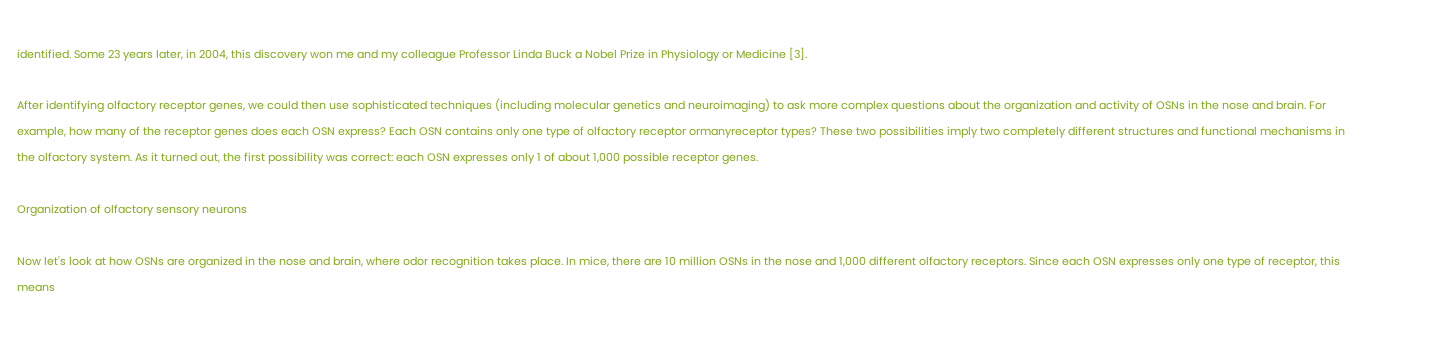identified. Some 23 years later, in 2004, this discovery won me and my colleague Professor Linda Buck a Nobel Prize in Physiology or Medicine [3].

After identifying olfactory receptor genes, we could then use sophisticated techniques (including molecular genetics and neuroimaging) to ask more complex questions about the organization and activity of OSNs in the nose and brain. For example, how many of the receptor genes does each OSN express? Each OSN contains only one type of olfactory receptor ormanyreceptor types? These two possibilities imply two completely different structures and functional mechanisms in the olfactory system. As it turned out, the first possibility was correct: each OSN expresses only 1 of about 1,000 possible receptor genes.

Organization of olfactory sensory neurons

Now let's look at how OSNs are organized in the nose and brain, where odor recognition takes place. In mice, there are 10 million OSNs in the nose and 1,000 different olfactory receptors. Since each OSN expresses only one type of receptor, this means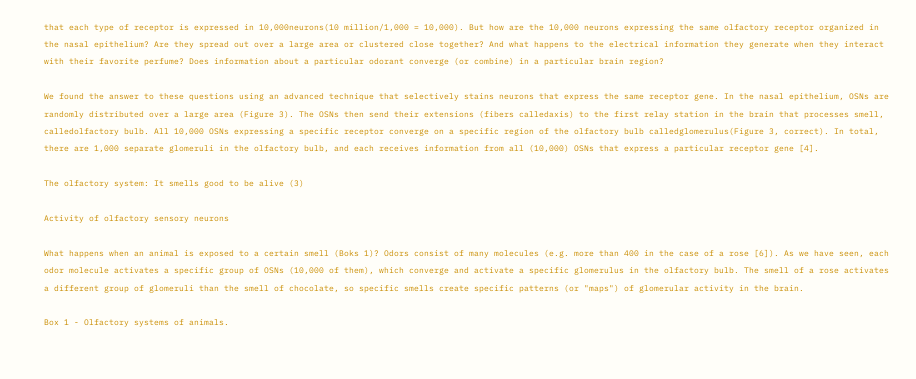that each type of receptor is expressed in 10,000neurons(10 million/1,000 = 10,000). But how are the 10,000 neurons expressing the same olfactory receptor organized in the nasal epithelium? Are they spread out over a large area or clustered close together? And what happens to the electrical information they generate when they interact with their favorite perfume? Does information about a particular odorant converge (or combine) in a particular brain region?

We found the answer to these questions using an advanced technique that selectively stains neurons that express the same receptor gene. In the nasal epithelium, OSNs are randomly distributed over a large area (Figure 3). The OSNs then send their extensions (fibers calledaxis) to the first relay station in the brain that processes smell, calledolfactory bulb. All 10,000 OSNs expressing a specific receptor converge on a specific region of the olfactory bulb calledglomerulus(Figure 3, correct). In total, there are 1,000 separate glomeruli in the olfactory bulb, and each receives information from all (10,000) OSNs that express a particular receptor gene [4].

The olfactory system: It smells good to be alive (3)

Activity of olfactory sensory neurons

What happens when an animal is exposed to a certain smell (Boks 1)? Odors consist of many molecules (e.g. more than 400 in the case of a rose [6]). As we have seen, each odor molecule activates a specific group of OSNs (10,000 of them), which converge and activate a specific glomerulus in the olfactory bulb. The smell of a rose activates a different group of glomeruli than the smell of chocolate, so specific smells create specific patterns (or "maps") of glomerular activity in the brain.

Box 1 - Olfactory systems of animals.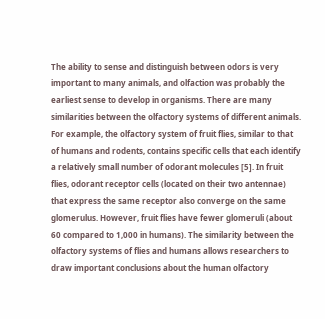The ability to sense and distinguish between odors is very important to many animals, and olfaction was probably the earliest sense to develop in organisms. There are many similarities between the olfactory systems of different animals. For example, the olfactory system of fruit flies, similar to that of humans and rodents, contains specific cells that each identify a relatively small number of odorant molecules [5]. In fruit flies, odorant receptor cells (located on their two antennae) that express the same receptor also converge on the same glomerulus. However, fruit flies have fewer glomeruli (about 60 compared to 1,000 in humans). The similarity between the olfactory systems of flies and humans allows researchers to draw important conclusions about the human olfactory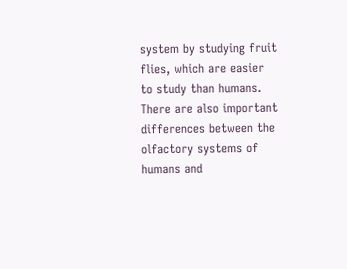system by studying fruit flies, which are easier to study than humans. There are also important differences between the olfactory systems of humans and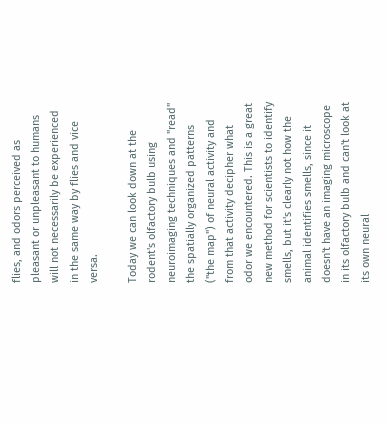flies, and odors perceived as pleasant or unpleasant to humans will not necessarily be experienced in the same way by flies and vice versa.

Today we can look down at the rodent's olfactory bulb using neuroimaging techniques and "read" the spatially organized patterns ("the map") of neural activity and from that activity decipher what odor we encountered. This is a great new method for scientists to identify smells, but it's clearly not how the animal identifies smells, since it doesn't have an imaging microscope in its olfactory bulb and can't look at its own neural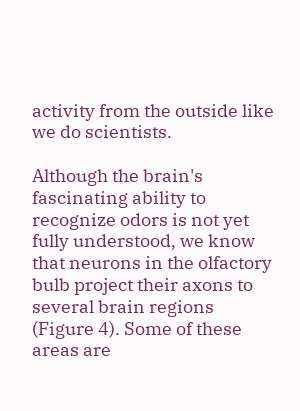activity from the outside like we do scientists.

Although the brain's fascinating ability to recognize odors is not yet fully understood, we know that neurons in the olfactory bulb project their axons to several brain regions (Figure 4). Some of these areas are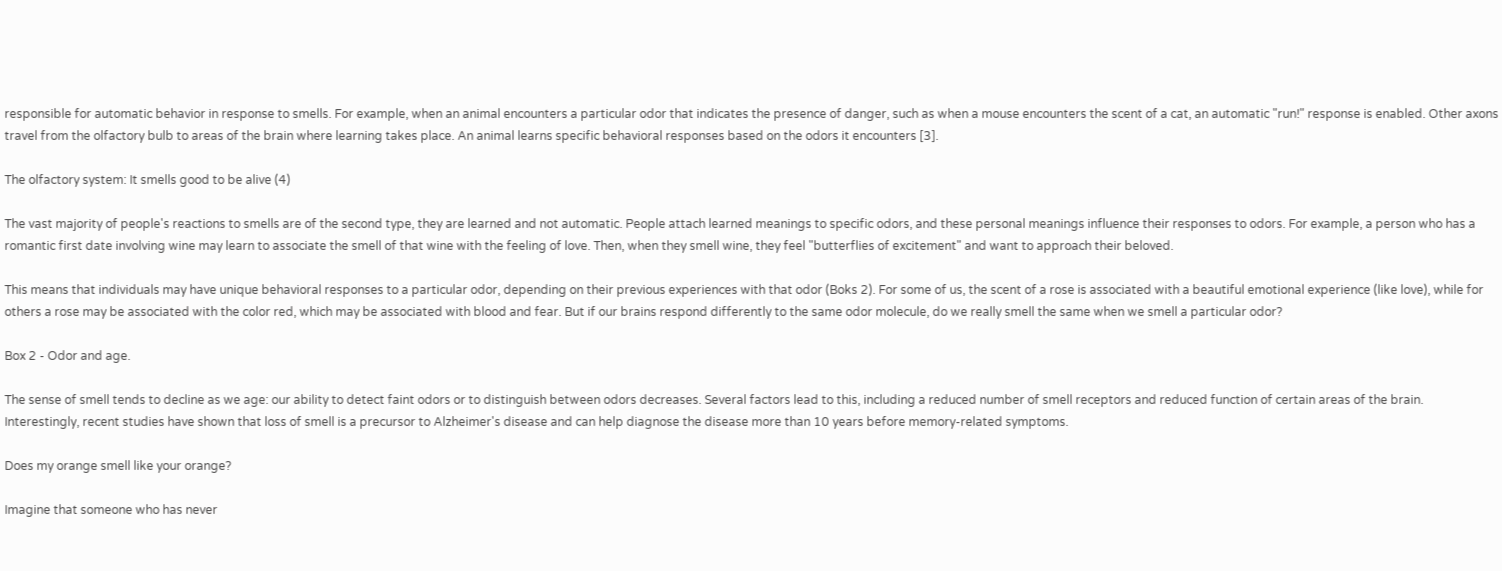responsible for automatic behavior in response to smells. For example, when an animal encounters a particular odor that indicates the presence of danger, such as when a mouse encounters the scent of a cat, an automatic "run!" response is enabled. Other axons travel from the olfactory bulb to areas of the brain where learning takes place. An animal learns specific behavioral responses based on the odors it encounters [3].

The olfactory system: It smells good to be alive (4)

The vast majority of people's reactions to smells are of the second type, they are learned and not automatic. People attach learned meanings to specific odors, and these personal meanings influence their responses to odors. For example, a person who has a romantic first date involving wine may learn to associate the smell of that wine with the feeling of love. Then, when they smell wine, they feel "butterflies of excitement" and want to approach their beloved.

This means that individuals may have unique behavioral responses to a particular odor, depending on their previous experiences with that odor (Boks 2). For some of us, the scent of a rose is associated with a beautiful emotional experience (like love), while for others a rose may be associated with the color red, which may be associated with blood and fear. But if our brains respond differently to the same odor molecule, do we really smell the same when we smell a particular odor?

Box 2 - Odor and age.

The sense of smell tends to decline as we age: our ability to detect faint odors or to distinguish between odors decreases. Several factors lead to this, including a reduced number of smell receptors and reduced function of certain areas of the brain. Interestingly, recent studies have shown that loss of smell is a precursor to Alzheimer's disease and can help diagnose the disease more than 10 years before memory-related symptoms.

Does my orange smell like your orange?

Imagine that someone who has never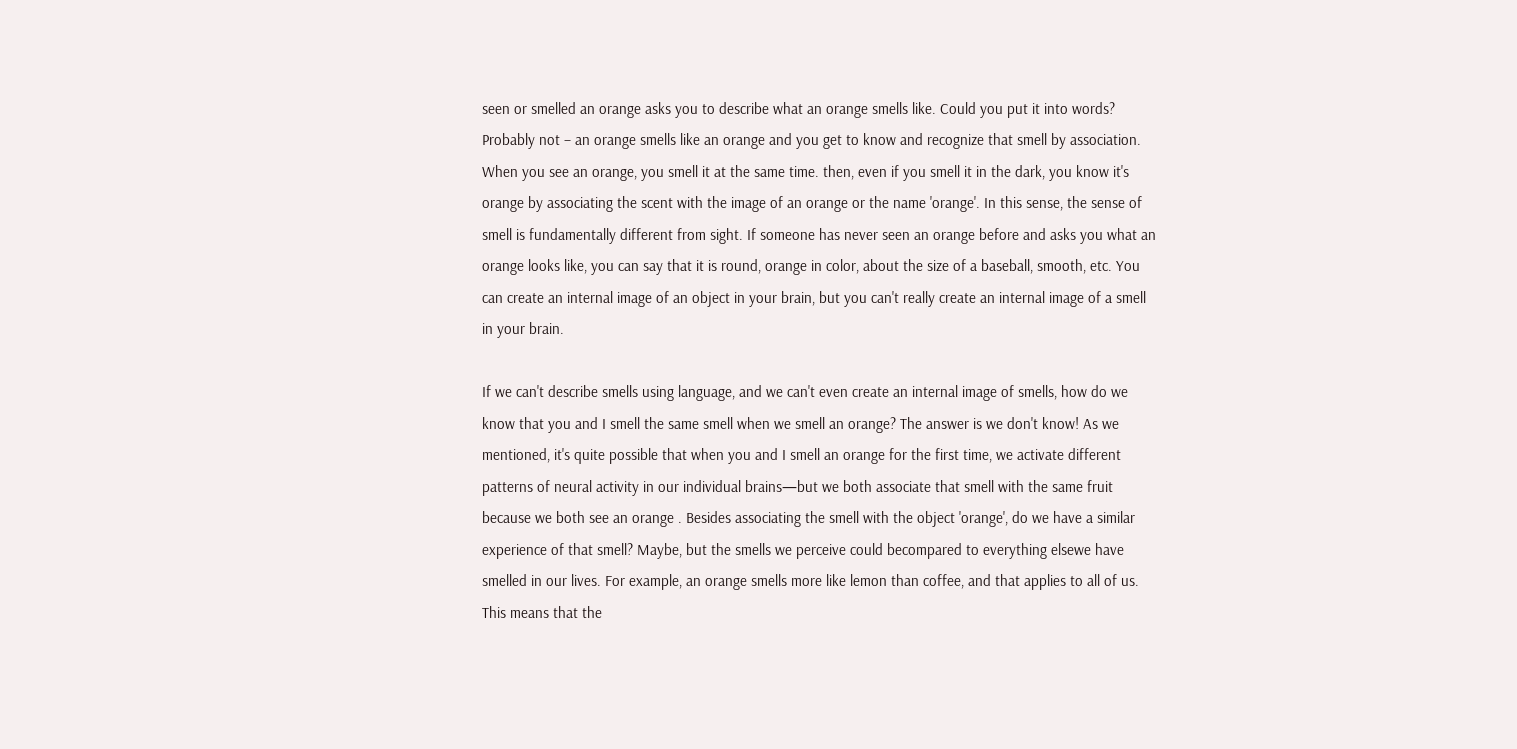seen or smelled an orange asks you to describe what an orange smells like. Could you put it into words? Probably not – an orange smells like an orange and you get to know and recognize that smell by association. When you see an orange, you smell it at the same time. then, even if you smell it in the dark, you know it's orange by associating the scent with the image of an orange or the name 'orange'. In this sense, the sense of smell is fundamentally different from sight. If someone has never seen an orange before and asks you what an orange looks like, you can say that it is round, orange in color, about the size of a baseball, smooth, etc. You can create an internal image of an object in your brain, but you can't really create an internal image of a smell in your brain.

If we can't describe smells using language, and we can't even create an internal image of smells, how do we know that you and I smell the same smell when we smell an orange? The answer is we don't know! As we mentioned, it's quite possible that when you and I smell an orange for the first time, we activate different patterns of neural activity in our individual brains—but we both associate that smell with the same fruit because we both see an orange . Besides associating the smell with the object 'orange', do we have a similar experience of that smell? Maybe, but the smells we perceive could becompared to everything elsewe have smelled in our lives. For example, an orange smells more like lemon than coffee, and that applies to all of us. This means that the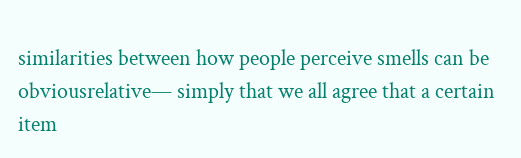similarities between how people perceive smells can be obviousrelative— simply that we all agree that a certain item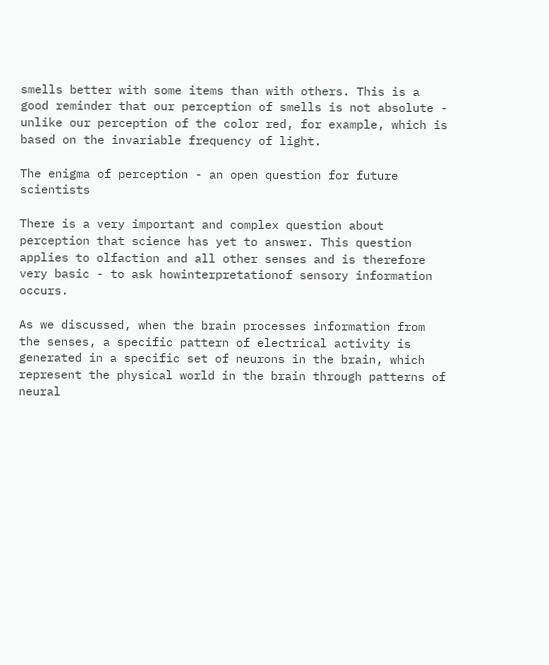smells better with some items than with others. This is a good reminder that our perception of smells is not absolute - unlike our perception of the color red, for example, which is based on the invariable frequency of light.

The enigma of perception - an open question for future scientists

There is a very important and complex question about perception that science has yet to answer. This question applies to olfaction and all other senses and is therefore very basic - to ask howinterpretationof sensory information occurs.

As we discussed, when the brain processes information from the senses, a specific pattern of electrical activity is generated in a specific set of neurons in the brain, which represent the physical world in the brain through patterns of neural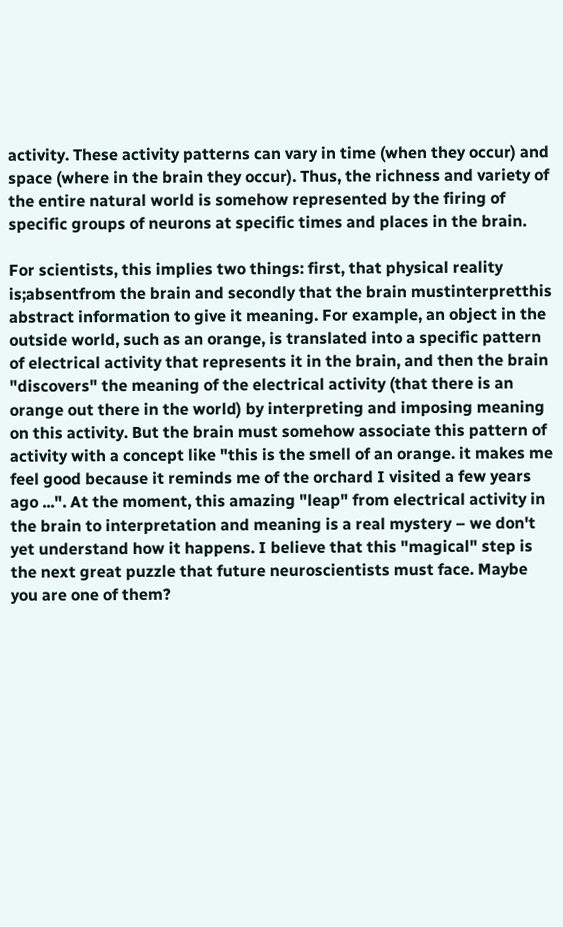activity. These activity patterns can vary in time (when they occur) and space (where in the brain they occur). Thus, the richness and variety of the entire natural world is somehow represented by the firing of specific groups of neurons at specific times and places in the brain.

For scientists, this implies two things: first, that physical reality is;absentfrom the brain and secondly that the brain mustinterpretthis abstract information to give it meaning. For example, an object in the outside world, such as an orange, is translated into a specific pattern of electrical activity that represents it in the brain, and then the brain "discovers" the meaning of the electrical activity (that there is an orange out there in the world) by interpreting and imposing meaning on this activity. But the brain must somehow associate this pattern of activity with a concept like "this is the smell of an orange. it makes me feel good because it reminds me of the orchard I visited a few years ago ...". At the moment, this amazing "leap" from electrical activity in the brain to interpretation and meaning is a real mystery – we don't yet understand how it happens. I believe that this "magical" step is the next great puzzle that future neuroscientists must face. Maybe you are one of them?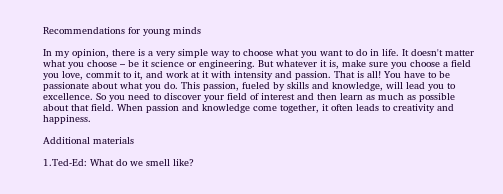Recommendations for young minds

In my opinion, there is a very simple way to choose what you want to do in life. It doesn't matter what you choose – be it science or engineering. But whatever it is, make sure you choose a field you love, commit to it, and work at it with intensity and passion. That is all! You have to be passionate about what you do. This passion, fueled by skills and knowledge, will lead you to excellence. So you need to discover your field of interest and then learn as much as possible about that field. When passion and knowledge come together, it often leads to creativity and happiness.

Additional materials

1.Ted-Ed: What do we smell like?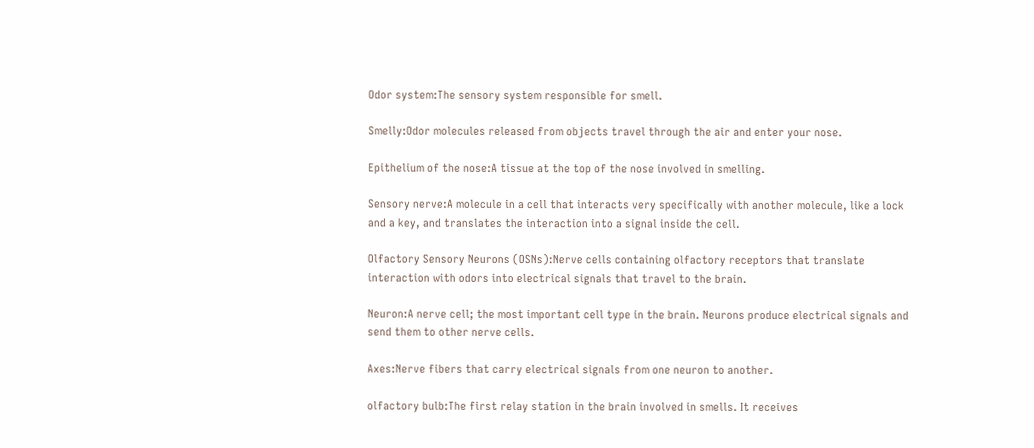Odor system:The sensory system responsible for smell.

Smelly:Odor molecules released from objects travel through the air and enter your nose.

Epithelium of the nose:A tissue at the top of the nose involved in smelling.

Sensory nerve:A molecule in a cell that interacts very specifically with another molecule, like a lock and a key, and translates the interaction into a signal inside the cell.

Olfactory Sensory Neurons (OSNs):Nerve cells containing olfactory receptors that translate interaction with odors into electrical signals that travel to the brain.

Neuron:A nerve cell; the most important cell type in the brain. Neurons produce electrical signals and send them to other nerve cells.

Axes:Nerve fibers that carry electrical signals from one neuron to another.

olfactory bulb:The first relay station in the brain involved in smells. It receives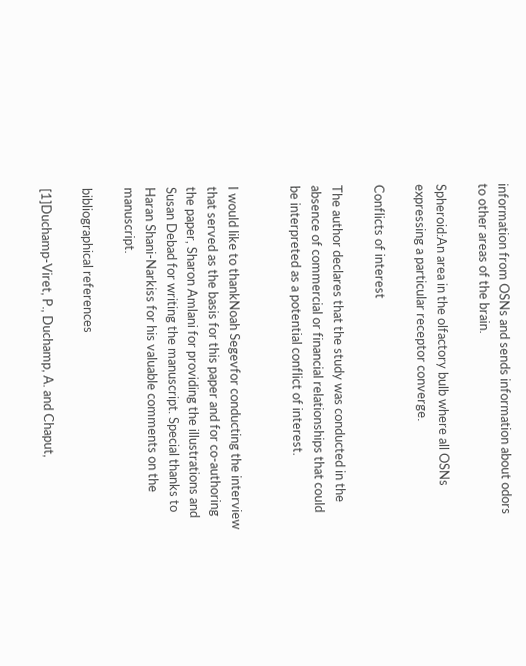information from OSNs and sends information about odors to other areas of the brain.

Spheroid:An area in the olfactory bulb where all OSNs expressing a particular receptor converge.

Conflicts of interest

The author declares that the study was conducted in the absence of commercial or financial relationships that could be interpreted as a potential conflict of interest.


I would like to thankNoah Segevfor conducting the interview that served as the basis for this paper and for co-authoring the paper, Sharon Amlani for providing the illustrations and Susan Debad for writing the manuscript. Special thanks to Haran Shani-Narkiss for his valuable comments on the manuscript.

bibliographical references

[1]Duchamp-Viret, P., Duchamp, A. and Chaput,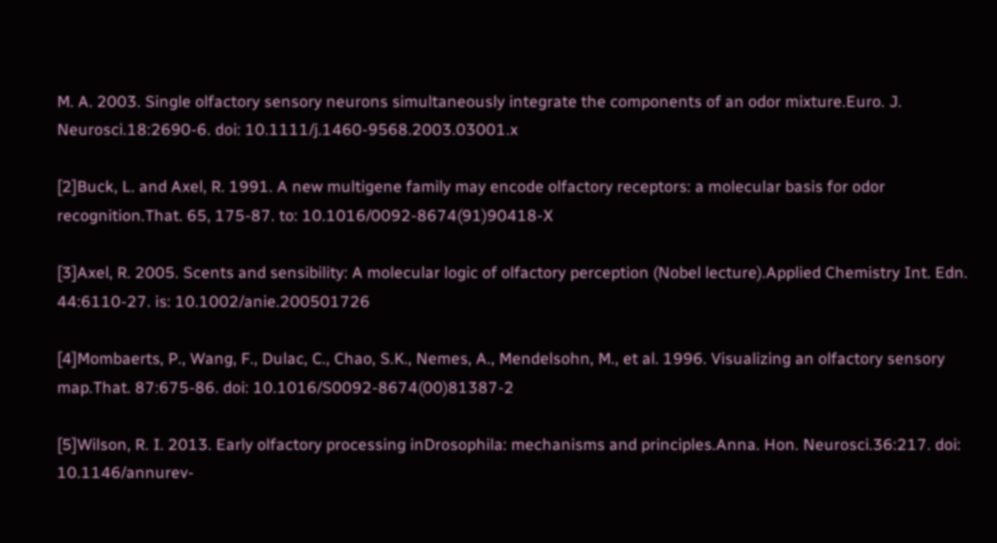M. A. 2003. Single olfactory sensory neurons simultaneously integrate the components of an odor mixture.Euro. J. Neurosci.18:2690-6. doi: 10.1111/j.1460-9568.2003.03001.x

[2]Buck, L. and Axel, R. 1991. A new multigene family may encode olfactory receptors: a molecular basis for odor recognition.That. 65, 175-87. to: 10.1016/0092-8674(91)90418-X

[3]Axel, R. 2005. Scents and sensibility: A molecular logic of olfactory perception (Nobel lecture).Applied Chemistry Int. Edn. 44:6110-27. is: 10.1002/anie.200501726

[4]Mombaerts, P., Wang, F., Dulac, C., Chao, S.K., Nemes, A., Mendelsohn, M., et al. 1996. Visualizing an olfactory sensory map.That. 87:675-86. doi: 10.1016/S0092-8674(00)81387-2

[5]Wilson, R. I. 2013. Early olfactory processing inDrosophila: mechanisms and principles.Anna. Hon. Neurosci.36:217. doi: 10.1146/annurev-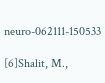neuro-062111-150533

[6]Shalit, M.,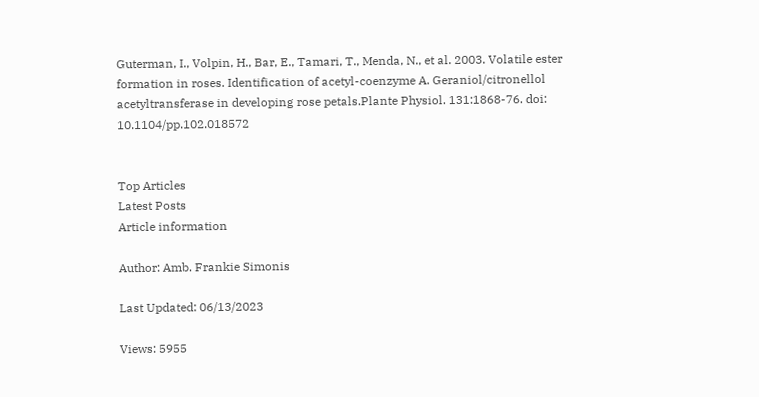Guterman, I., Volpin, H., Bar, E., Tamari, T., Menda, N., et al. 2003. Volatile ester formation in roses. Identification of acetyl-coenzyme A. Geraniol/citronellol acetyltransferase in developing rose petals.Plante Physiol. 131:1868-76. doi: 10.1104/pp.102.018572


Top Articles
Latest Posts
Article information

Author: Amb. Frankie Simonis

Last Updated: 06/13/2023

Views: 5955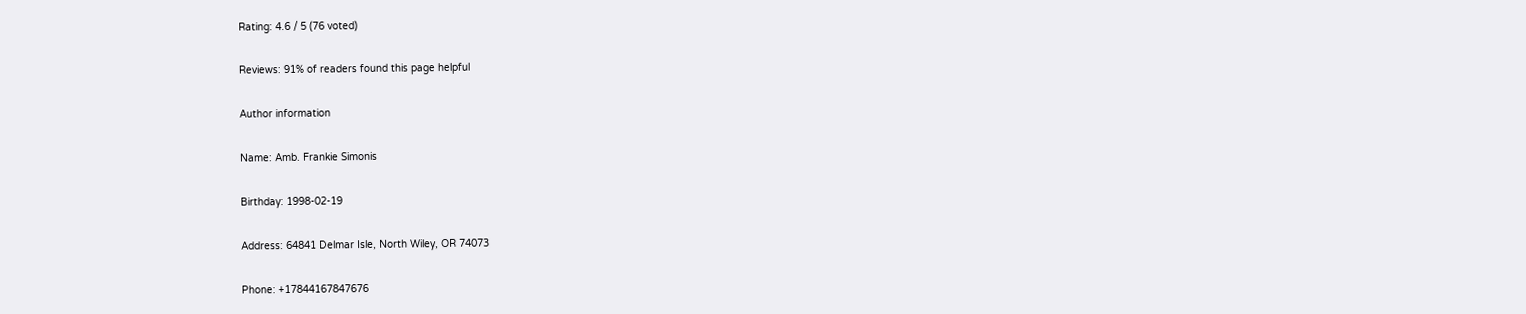Rating: 4.6 / 5 (76 voted)

Reviews: 91% of readers found this page helpful

Author information

Name: Amb. Frankie Simonis

Birthday: 1998-02-19

Address: 64841 Delmar Isle, North Wiley, OR 74073

Phone: +17844167847676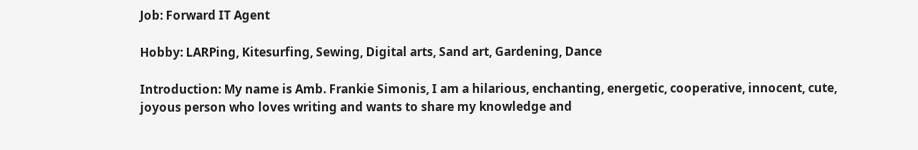Job: Forward IT Agent

Hobby: LARPing, Kitesurfing, Sewing, Digital arts, Sand art, Gardening, Dance

Introduction: My name is Amb. Frankie Simonis, I am a hilarious, enchanting, energetic, cooperative, innocent, cute, joyous person who loves writing and wants to share my knowledge and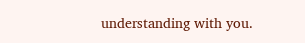understanding with you.